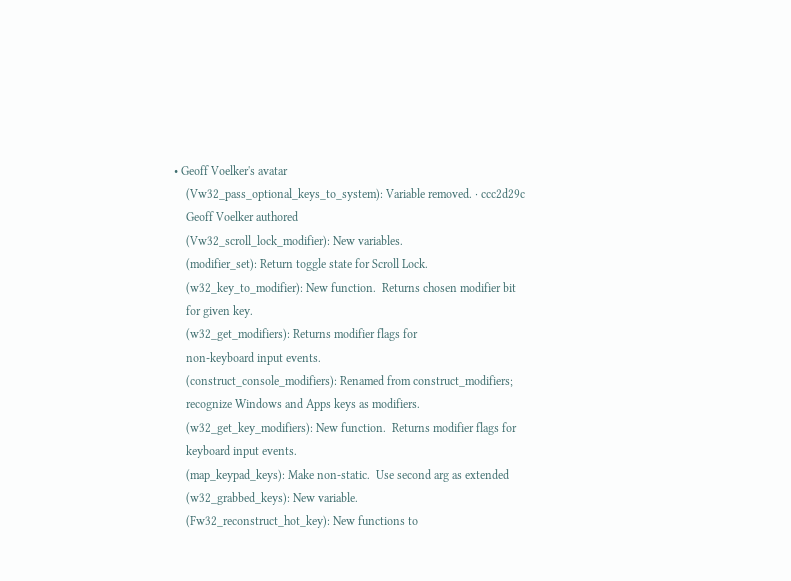• Geoff Voelker's avatar
    (Vw32_pass_optional_keys_to_system): Variable removed. · ccc2d29c
    Geoff Voelker authored
    (Vw32_scroll_lock_modifier): New variables.
    (modifier_set): Return toggle state for Scroll Lock.
    (w32_key_to_modifier): New function.  Returns chosen modifier bit
    for given key.
    (w32_get_modifiers): Returns modifier flags for
    non-keyboard input events.
    (construct_console_modifiers): Renamed from construct_modifiers;
    recognize Windows and Apps keys as modifiers.
    (w32_get_key_modifiers): New function.  Returns modifier flags for
    keyboard input events.
    (map_keypad_keys): Make non-static.  Use second arg as extended
    (w32_grabbed_keys): New variable.
    (Fw32_reconstruct_hot_key): New functions to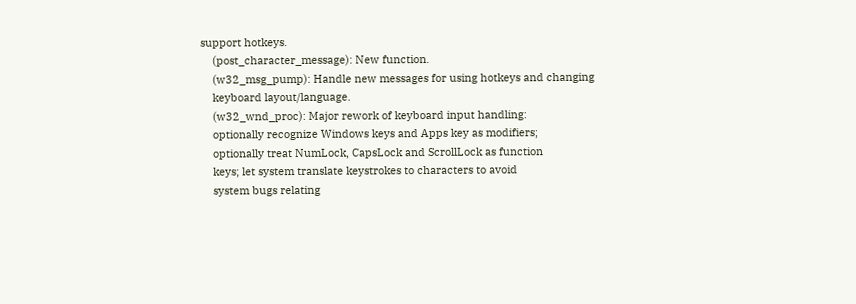support hotkeys.
    (post_character_message): New function.
    (w32_msg_pump): Handle new messages for using hotkeys and changing
    keyboard layout/language.
    (w32_wnd_proc): Major rework of keyboard input handling:
    optionally recognize Windows keys and Apps key as modifiers;
    optionally treat NumLock, CapsLock and ScrollLock as function
    keys; let system translate keystrokes to characters to avoid
    system bugs relating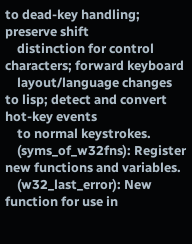to dead-key handling; preserve shift
    distinction for control characters; forward keyboard
    layout/language changes to lisp; detect and convert hot-key events
    to normal keystrokes.
    (syms_of_w32fns): Register new functions and variables.
    (w32_last_error): New function for use in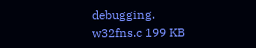debugging.
w32fns.c 199 KB